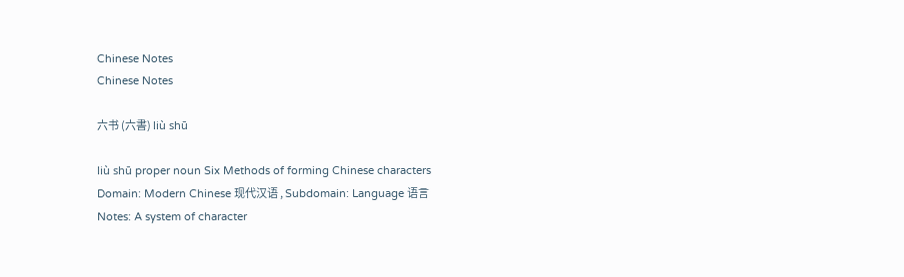Chinese Notes
Chinese Notes

六书 (六書) liù shū

liù shū proper noun Six Methods of forming Chinese characters
Domain: Modern Chinese 现代汉语 , Subdomain: Language 语言
Notes: A system of character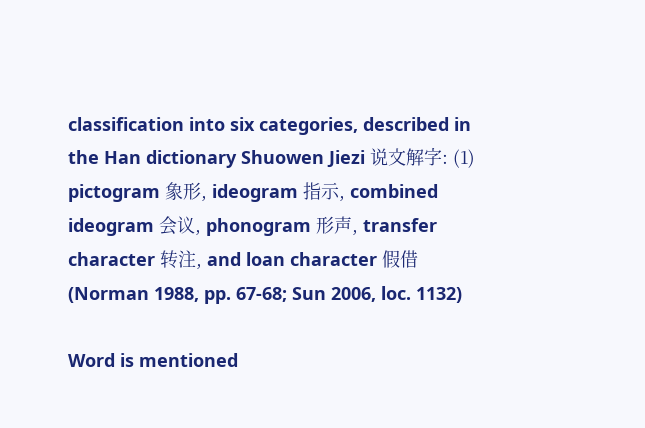classification into six categories, described in the Han dictionary Shuowen Jiezi 说文解字: (1) pictogram 象形, ideogram 指示, combined ideogram 会议, phonogram 形声, transfer character 转注, and loan character 假借 (Norman 1988, pp. 67-68; Sun 2006, loc. 1132)

Word is mentioned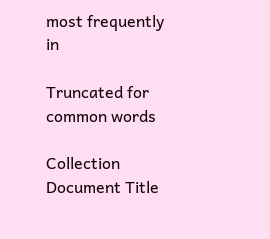most frequently in

Truncated for common words

Collection Document Title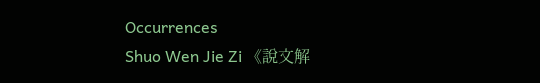Occurrences
Shuo Wen Jie Zi 《說文解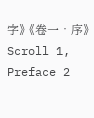字》 《卷一‧序》 Scroll 1, Preface 2